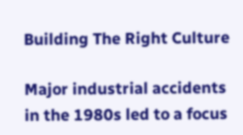Building The Right Culture

Major industrial accidents in the 1980s led to a focus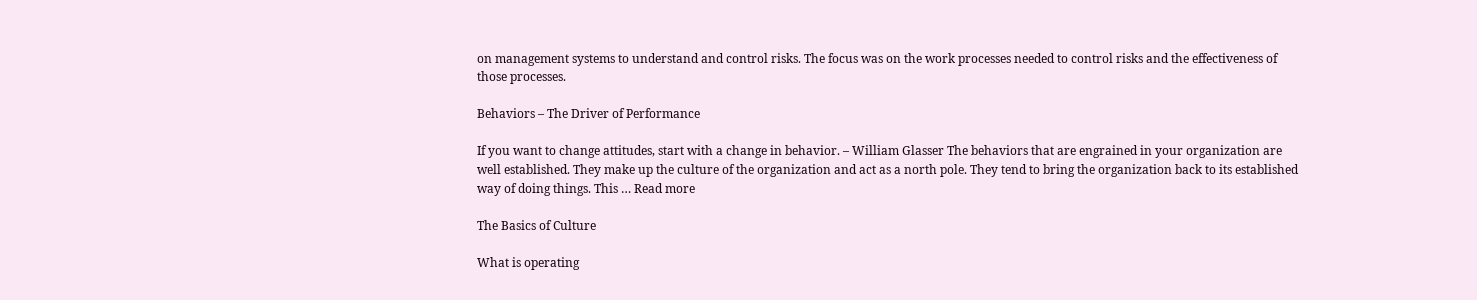on management systems to understand and control risks. The focus was on the work processes needed to control risks and the effectiveness of those processes.

Behaviors – The Driver of Performance

If you want to change attitudes, start with a change in behavior. – William Glasser The behaviors that are engrained in your organization are well established. They make up the culture of the organization and act as a north pole. They tend to bring the organization back to its established way of doing things. This … Read more

The Basics of Culture

What is operating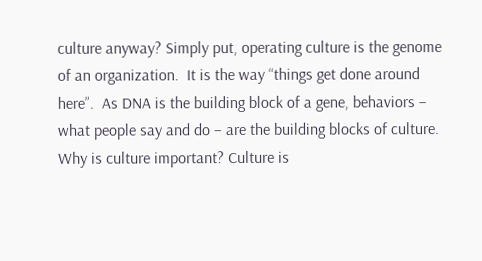culture anyway? Simply put, operating culture is the genome of an organization.  It is the way “things get done around here”.  As DNA is the building block of a gene, behaviors – what people say and do – are the building blocks of culture. Why is culture important? Culture is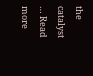the catalyst … Read more